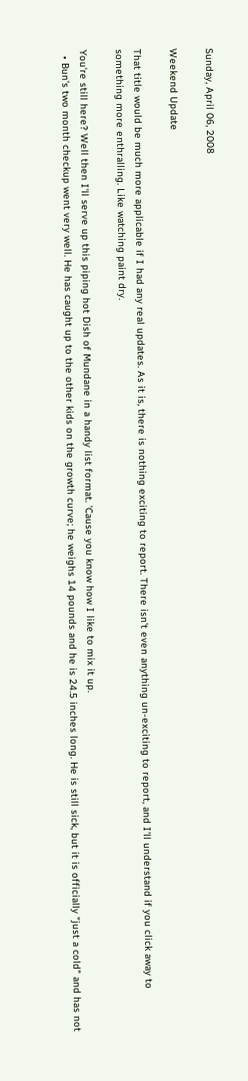Sunday, April 06, 2008

Weekend Update

That title would be much more applicable if I had any real updates. As it is, there is nothing exciting to report. There isn't even anything un-exciting to report, and I'll understand if you click away to something more enthralling. Like watching paint dry.

You're still here? Well then I'll serve up this piping hot Dish of Mundane in a handy list format. 'Cause you know how I like to mix it up.
  • Bun's two month checkup went very well. He has caught up to the other kids on the growth curve; he weighs 14 pounds and he is 24.5 inches long. He is still sick, but it is officially "just a cold" and has not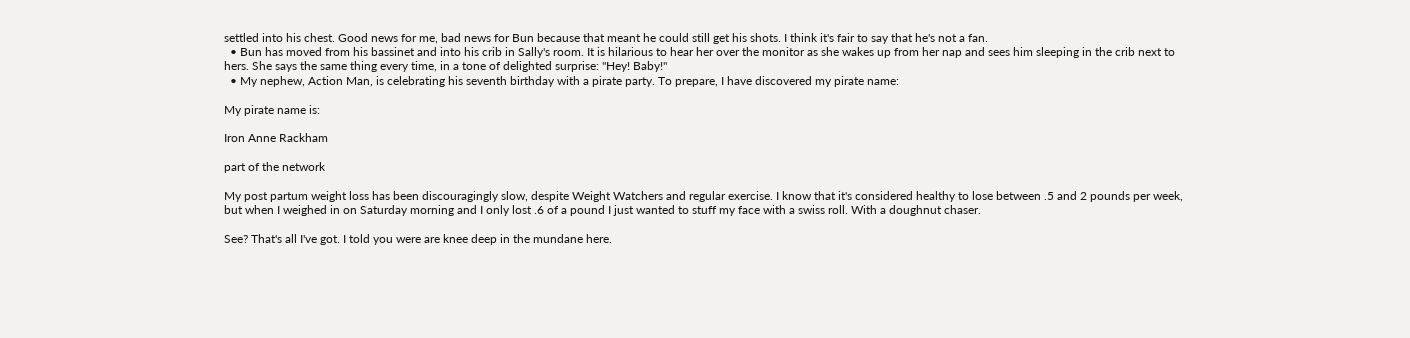settled into his chest. Good news for me, bad news for Bun because that meant he could still get his shots. I think it's fair to say that he's not a fan.
  • Bun has moved from his bassinet and into his crib in Sally's room. It is hilarious to hear her over the monitor as she wakes up from her nap and sees him sleeping in the crib next to hers. She says the same thing every time, in a tone of delighted surprise: "Hey! Baby!"
  • My nephew, Action Man, is celebrating his seventh birthday with a pirate party. To prepare, I have discovered my pirate name:

My pirate name is:

Iron Anne Rackham

part of the network

My post partum weight loss has been discouragingly slow, despite Weight Watchers and regular exercise. I know that it's considered healthy to lose between .5 and 2 pounds per week, but when I weighed in on Saturday morning and I only lost .6 of a pound I just wanted to stuff my face with a swiss roll. With a doughnut chaser.

See? That's all I've got. I told you were are knee deep in the mundane here.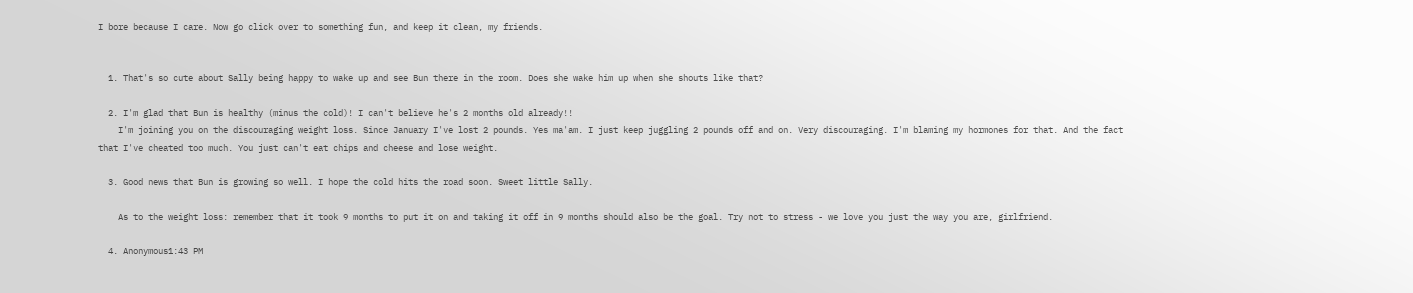I bore because I care. Now go click over to something fun, and keep it clean, my friends.


  1. That's so cute about Sally being happy to wake up and see Bun there in the room. Does she wake him up when she shouts like that?

  2. I'm glad that Bun is healthy (minus the cold)! I can't believe he's 2 months old already!!
    I'm joining you on the discouraging weight loss. Since January I've lost 2 pounds. Yes ma'am. I just keep juggling 2 pounds off and on. Very discouraging. I'm blaming my hormones for that. And the fact that I've cheated too much. You just can't eat chips and cheese and lose weight.

  3. Good news that Bun is growing so well. I hope the cold hits the road soon. Sweet little Sally.

    As to the weight loss: remember that it took 9 months to put it on and taking it off in 9 months should also be the goal. Try not to stress - we love you just the way you are, girlfriend.

  4. Anonymous1:43 PM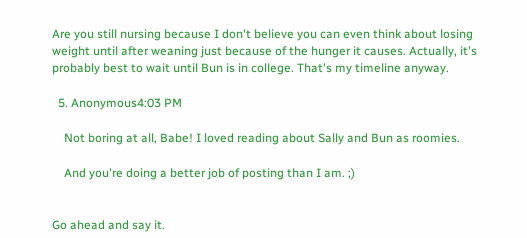Are you still nursing because I don't believe you can even think about losing weight until after weaning just because of the hunger it causes. Actually, it's probably best to wait until Bun is in college. That's my timeline anyway.

  5. Anonymous4:03 PM

    Not boring at all, Babe! I loved reading about Sally and Bun as roomies.

    And you're doing a better job of posting than I am. ;)


Go ahead and say it.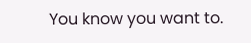You know you want to.